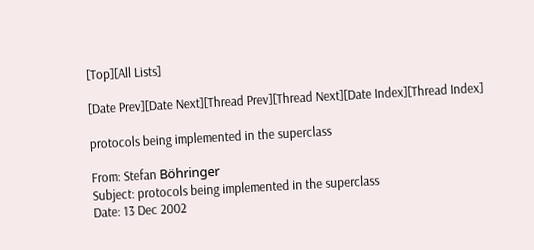[Top][All Lists]

[Date Prev][Date Next][Thread Prev][Thread Next][Date Index][Thread Index]

protocols being implemented in the superclass

From: Stefan Böhringer
Subject: protocols being implemented in the superclass
Date: 13 Dec 2002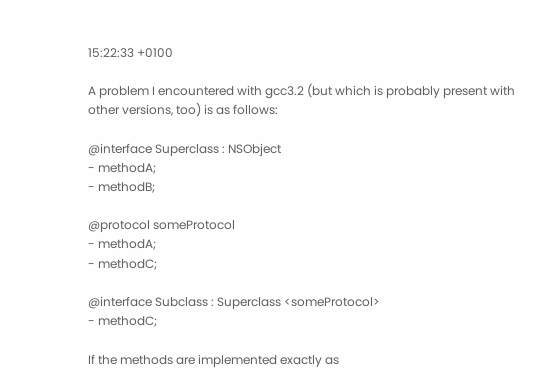15:22:33 +0100

A problem I encountered with gcc3.2 (but which is probably present with
other versions, too) is as follows:

@interface Superclass : NSObject
- methodA;
- methodB;

@protocol someProtocol
- methodA;
- methodC;

@interface Subclass : Superclass <someProtocol>
- methodC;

If the methods are implemented exactly as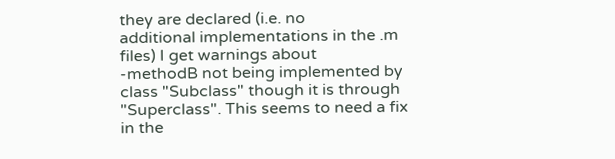they are declared (i.e. no
additional implementations in the .m files) I get warnings about
-methodB not being implemented by class "Subclass" though it is through
"Superclass". This seems to need a fix in the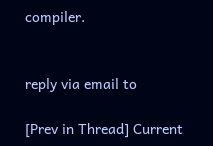compiler.


reply via email to

[Prev in Thread] Current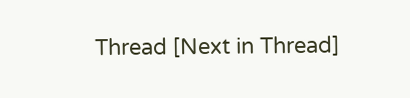Thread [Next in Thread]